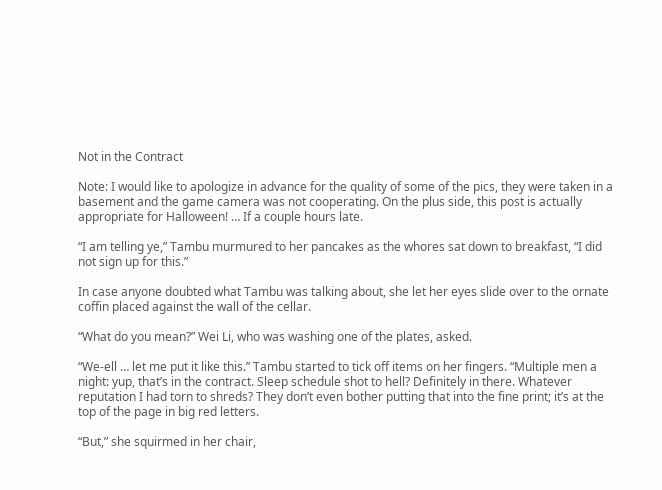Not in the Contract

Note: I would like to apologize in advance for the quality of some of the pics, they were taken in a basement and the game camera was not cooperating. On the plus side, this post is actually appropriate for Halloween! … If a couple hours late.

“I am telling ye,” Tambu murmured to her pancakes as the whores sat down to breakfast, “I did not sign up for this.”

In case anyone doubted what Tambu was talking about, she let her eyes slide over to the ornate coffin placed against the wall of the cellar.

“What do you mean?” Wei Li, who was washing one of the plates, asked.

“We-ell … let me put it like this.” Tambu started to tick off items on her fingers. “Multiple men a night: yup, that’s in the contract. Sleep schedule shot to hell? Definitely in there. Whatever reputation I had torn to shreds? They don’t even bother putting that into the fine print; it’s at the top of the page in big red letters.

“But,” she squirmed in her chair,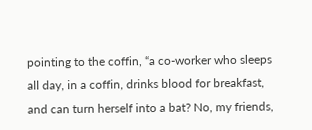pointing to the coffin, “a co-worker who sleeps all day, in a coffin, drinks blood for breakfast, and can turn herself into a bat? No, my friends,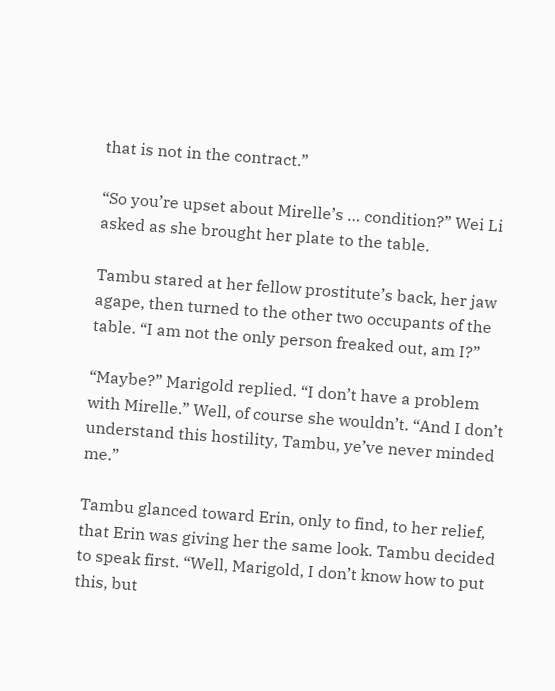that is not in the contract.”

“So you’re upset about Mirelle’s … condition?” Wei Li asked as she brought her plate to the table.

Tambu stared at her fellow prostitute’s back, her jaw agape, then turned to the other two occupants of the table. “I am not the only person freaked out, am I?”

“Maybe?” Marigold replied. “I don’t have a problem with Mirelle.” Well, of course she wouldn’t. “And I don’t understand this hostility, Tambu, ye’ve never minded me.”

Tambu glanced toward Erin, only to find, to her relief, that Erin was giving her the same look. Tambu decided to speak first. “Well, Marigold, I don’t know how to put this, but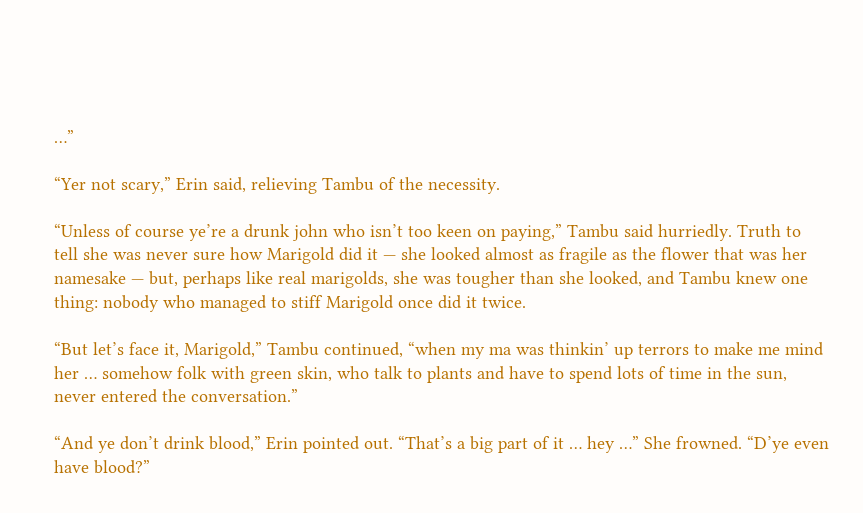…”

“Yer not scary,” Erin said, relieving Tambu of the necessity.

“Unless of course ye’re a drunk john who isn’t too keen on paying,” Tambu said hurriedly. Truth to tell she was never sure how Marigold did it — she looked almost as fragile as the flower that was her namesake — but, perhaps like real marigolds, she was tougher than she looked, and Tambu knew one thing: nobody who managed to stiff Marigold once did it twice.

“But let’s face it, Marigold,” Tambu continued, “when my ma was thinkin’ up terrors to make me mind her … somehow folk with green skin, who talk to plants and have to spend lots of time in the sun, never entered the conversation.”

“And ye don’t drink blood,” Erin pointed out. “That’s a big part of it … hey …” She frowned. “D’ye even have blood?”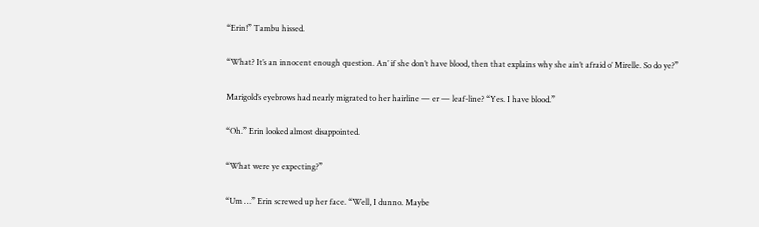“Erin!” Tambu hissed.

“What? It’s an innocent enough question. An’ if she don’t have blood, then that explains why she ain’t afraid o’ Mirelle. So do ye?”

Marigold’s eyebrows had nearly migrated to her hairline — er — leaf-line? “Yes. I have blood.”

“Oh.” Erin looked almost disappointed.

“What were ye expecting?”

“Um …” Erin screwed up her face. “Well, I dunno. Maybe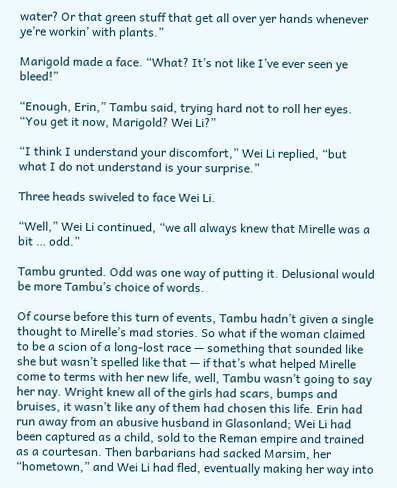water? Or that green stuff that get all over yer hands whenever ye’re workin’ with plants.”

Marigold made a face. “What? It’s not like I’ve ever seen ye bleed!”

“Enough, Erin,” Tambu said, trying hard not to roll her eyes. “You get it now, Marigold? Wei Li?”

“I think I understand your discomfort,” Wei Li replied, “but what I do not understand is your surprise.”

Three heads swiveled to face Wei Li.

“Well,” Wei Li continued, “we all always knew that Mirelle was a bit … odd.”

Tambu grunted. Odd was one way of putting it. Delusional would be more Tambu’s choice of words.

Of course before this turn of events, Tambu hadn’t given a single thought to Mirelle’s mad stories. So what if the woman claimed to be a scion of a long-lost race — something that sounded like she but wasn’t spelled like that — if that’s what helped Mirelle come to terms with her new life, well, Tambu wasn’t going to say her nay. Wright knew all of the girls had scars, bumps and bruises, it wasn’t like any of them had chosen this life. Erin had run away from an abusive husband in Glasonland; Wei Li had been captured as a child, sold to the Reman empire and trained as a courtesan. Then barbarians had sacked Marsim, her “hometown,” and Wei Li had fled, eventually making her way into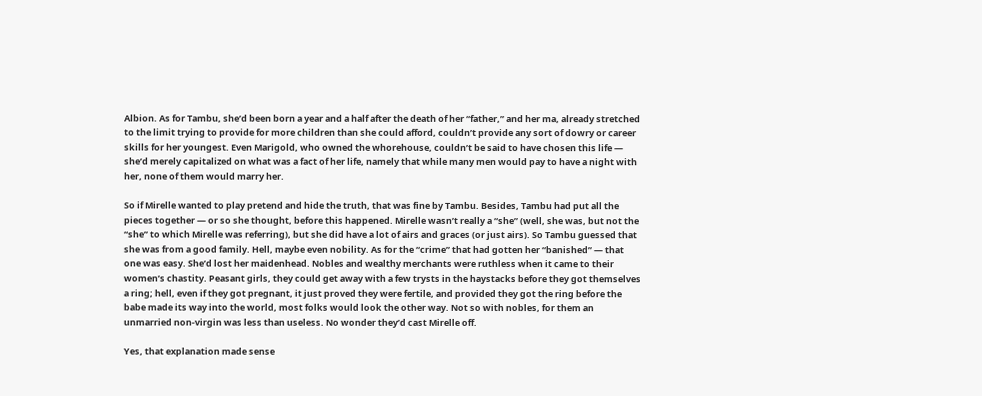Albion. As for Tambu, she’d been born a year and a half after the death of her “father,” and her ma, already stretched to the limit trying to provide for more children than she could afford, couldn’t provide any sort of dowry or career skills for her youngest. Even Marigold, who owned the whorehouse, couldn’t be said to have chosen this life — she’d merely capitalized on what was a fact of her life, namely that while many men would pay to have a night with her, none of them would marry her.

So if Mirelle wanted to play pretend and hide the truth, that was fine by Tambu. Besides, Tambu had put all the pieces together — or so she thought, before this happened. Mirelle wasn’t really a “she” (well, she was, but not the “she” to which Mirelle was referring), but she did have a lot of airs and graces (or just airs). So Tambu guessed that she was from a good family. Hell, maybe even nobility. As for the “crime” that had gotten her “banished” — that one was easy. She’d lost her maidenhead. Nobles and wealthy merchants were ruthless when it came to their women’s chastity. Peasant girls, they could get away with a few trysts in the haystacks before they got themselves a ring; hell, even if they got pregnant, it just proved they were fertile, and provided they got the ring before the babe made its way into the world, most folks would look the other way. Not so with nobles, for them an unmarried non-virgin was less than useless. No wonder they’d cast Mirelle off.

Yes, that explanation made sense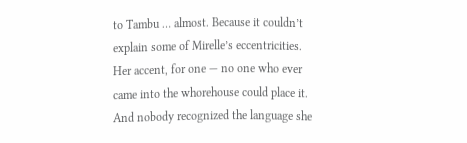to Tambu … almost. Because it couldn’t explain some of Mirelle’s eccentricities. Her accent, for one — no one who ever came into the whorehouse could place it. And nobody recognized the language she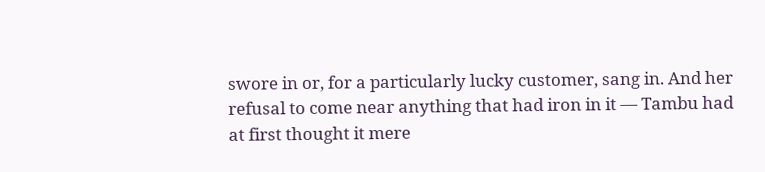swore in or, for a particularly lucky customer, sang in. And her refusal to come near anything that had iron in it — Tambu had at first thought it mere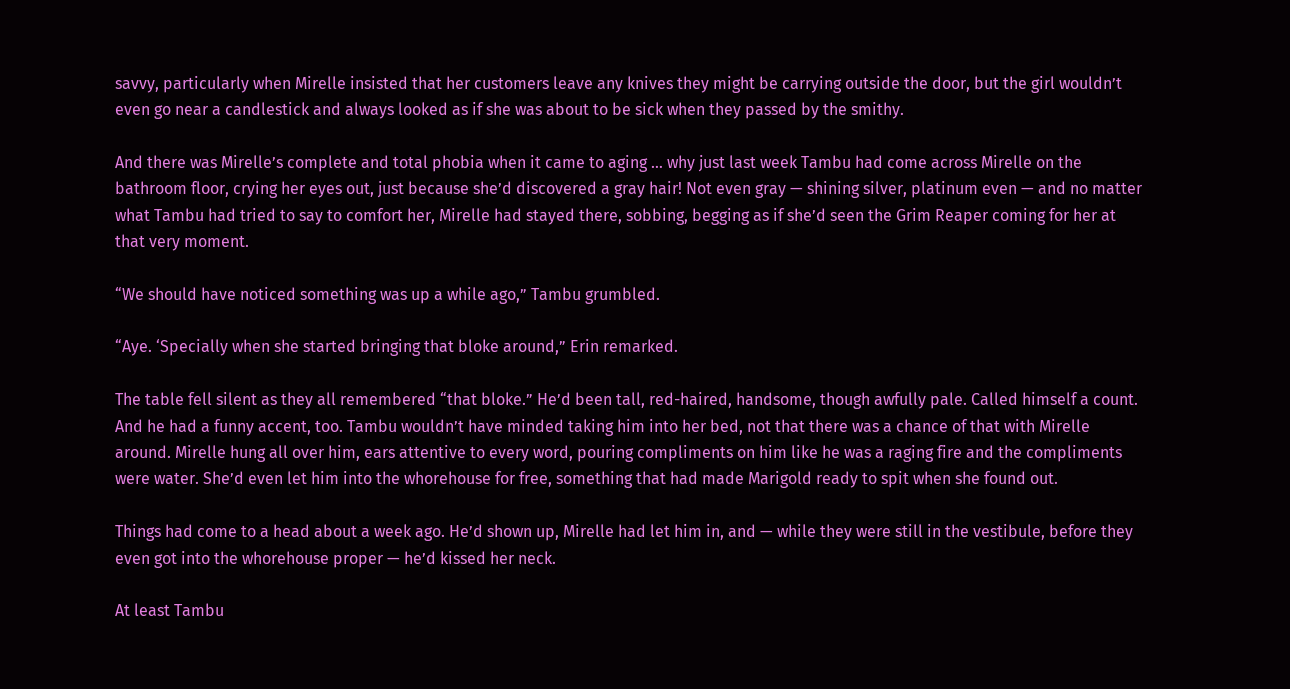savvy, particularly when Mirelle insisted that her customers leave any knives they might be carrying outside the door, but the girl wouldn’t even go near a candlestick and always looked as if she was about to be sick when they passed by the smithy.

And there was Mirelle’s complete and total phobia when it came to aging … why just last week Tambu had come across Mirelle on the bathroom floor, crying her eyes out, just because she’d discovered a gray hair! Not even gray — shining silver, platinum even — and no matter what Tambu had tried to say to comfort her, Mirelle had stayed there, sobbing, begging as if she’d seen the Grim Reaper coming for her at that very moment.

“We should have noticed something was up a while ago,” Tambu grumbled.

“Aye. ‘Specially when she started bringing that bloke around,” Erin remarked.

The table fell silent as they all remembered “that bloke.” He’d been tall, red-haired, handsome, though awfully pale. Called himself a count. And he had a funny accent, too. Tambu wouldn’t have minded taking him into her bed, not that there was a chance of that with Mirelle around. Mirelle hung all over him, ears attentive to every word, pouring compliments on him like he was a raging fire and the compliments were water. She’d even let him into the whorehouse for free, something that had made Marigold ready to spit when she found out.

Things had come to a head about a week ago. He’d shown up, Mirelle had let him in, and — while they were still in the vestibule, before they even got into the whorehouse proper — he’d kissed her neck.

At least Tambu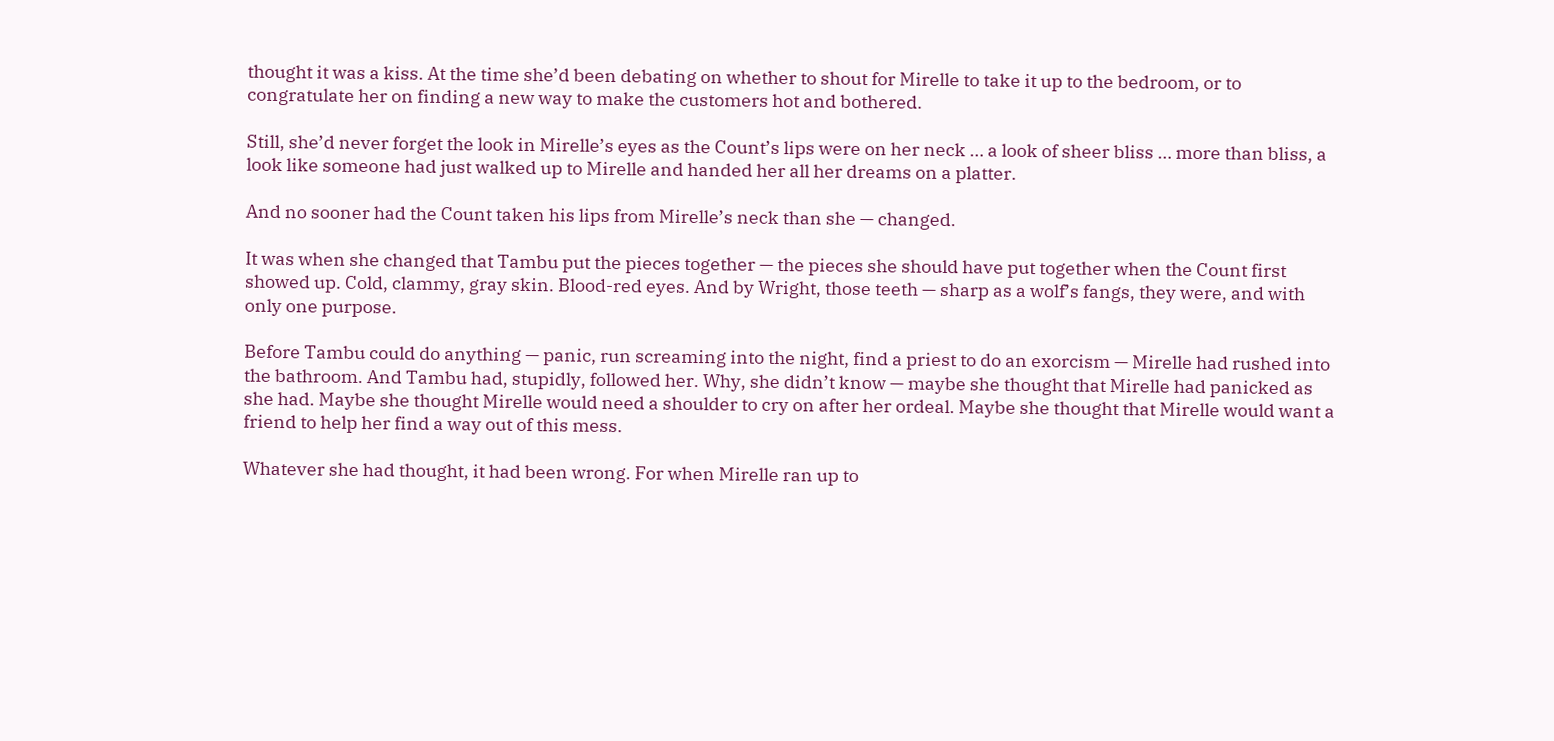thought it was a kiss. At the time she’d been debating on whether to shout for Mirelle to take it up to the bedroom, or to congratulate her on finding a new way to make the customers hot and bothered.

Still, she’d never forget the look in Mirelle’s eyes as the Count’s lips were on her neck … a look of sheer bliss … more than bliss, a look like someone had just walked up to Mirelle and handed her all her dreams on a platter.

And no sooner had the Count taken his lips from Mirelle’s neck than she — changed.

It was when she changed that Tambu put the pieces together — the pieces she should have put together when the Count first showed up. Cold, clammy, gray skin. Blood-red eyes. And by Wright, those teeth — sharp as a wolf’s fangs, they were, and with only one purpose.

Before Tambu could do anything — panic, run screaming into the night, find a priest to do an exorcism — Mirelle had rushed into the bathroom. And Tambu had, stupidly, followed her. Why, she didn’t know — maybe she thought that Mirelle had panicked as she had. Maybe she thought Mirelle would need a shoulder to cry on after her ordeal. Maybe she thought that Mirelle would want a friend to help her find a way out of this mess.

Whatever she had thought, it had been wrong. For when Mirelle ran up to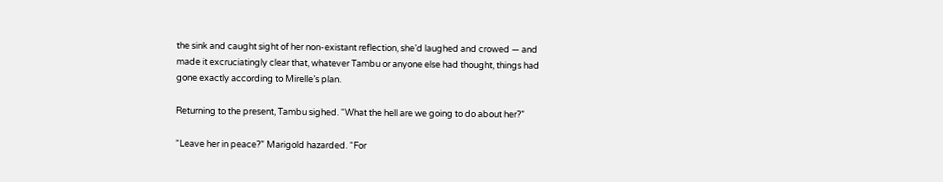the sink and caught sight of her non-existant reflection, she’d laughed and crowed — and made it excruciatingly clear that, whatever Tambu or anyone else had thought, things had gone exactly according to Mirelle’s plan.

Returning to the present, Tambu sighed. “What the hell are we going to do about her?”

“Leave her in peace?” Marigold hazarded. “For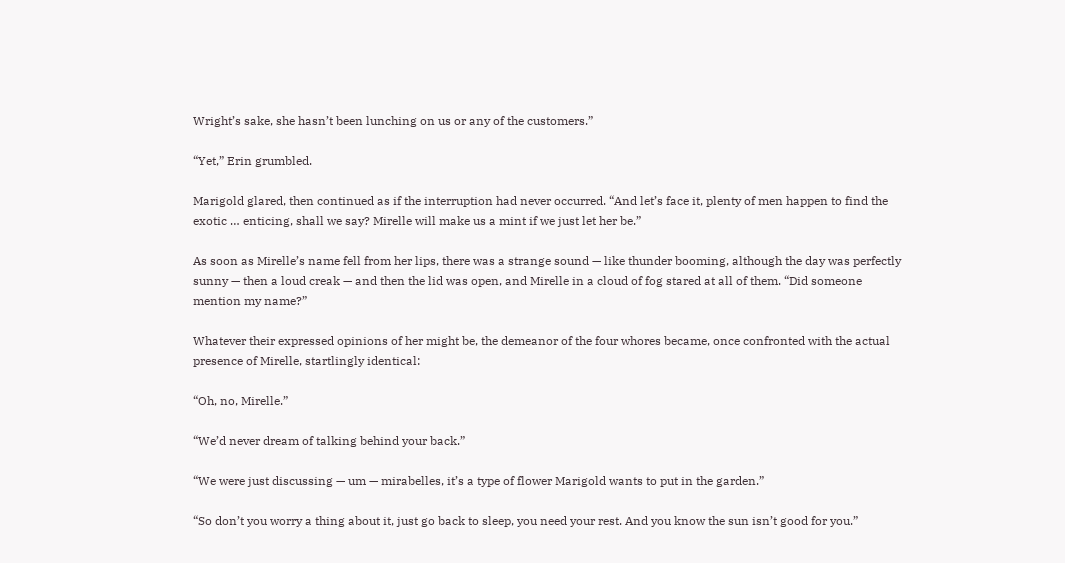Wright’s sake, she hasn’t been lunching on us or any of the customers.”

“Yet,” Erin grumbled.

Marigold glared, then continued as if the interruption had never occurred. “And let’s face it, plenty of men happen to find the exotic … enticing, shall we say? Mirelle will make us a mint if we just let her be.”

As soon as Mirelle’s name fell from her lips, there was a strange sound — like thunder booming, although the day was perfectly sunny — then a loud creak — and then the lid was open, and Mirelle in a cloud of fog stared at all of them. “Did someone mention my name?”

Whatever their expressed opinions of her might be, the demeanor of the four whores became, once confronted with the actual presence of Mirelle, startlingly identical:

“Oh, no, Mirelle.”

“We’d never dream of talking behind your back.”

“We were just discussing — um — mirabelles, it’s a type of flower Marigold wants to put in the garden.”

“So don’t you worry a thing about it, just go back to sleep, you need your rest. And you know the sun isn’t good for you.”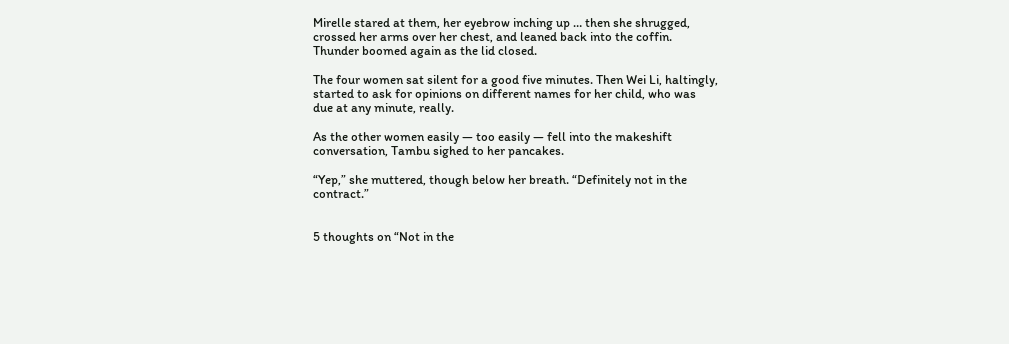Mirelle stared at them, her eyebrow inching up … then she shrugged, crossed her arms over her chest, and leaned back into the coffin. Thunder boomed again as the lid closed.

The four women sat silent for a good five minutes. Then Wei Li, haltingly, started to ask for opinions on different names for her child, who was due at any minute, really.

As the other women easily — too easily — fell into the makeshift conversation, Tambu sighed to her pancakes.

“Yep,” she muttered, though below her breath. “Definitely not in the contract.”


5 thoughts on “Not in the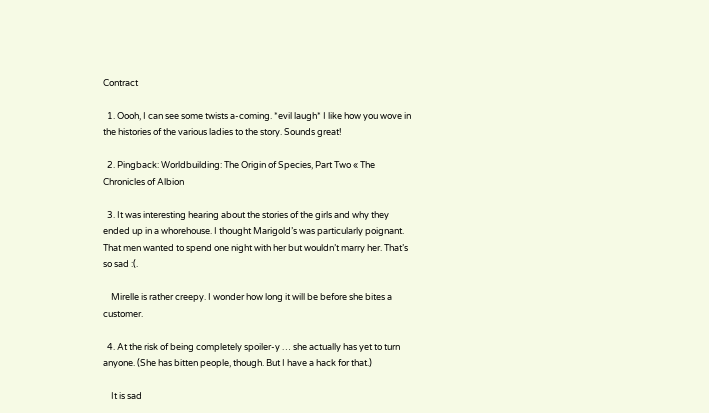Contract

  1. Oooh, I can see some twists a-coming. *evil laugh* I like how you wove in the histories of the various ladies to the story. Sounds great!

  2. Pingback: Worldbuilding: The Origin of Species, Part Two « The Chronicles of Albion

  3. It was interesting hearing about the stories of the girls and why they ended up in a whorehouse. I thought Marigold’s was particularly poignant. That men wanted to spend one night with her but wouldn’t marry her. That’s so sad :(.

    Mirelle is rather creepy. I wonder how long it will be before she bites a customer.

  4. At the risk of being completely spoiler-y … she actually has yet to turn anyone. (She has bitten people, though. But I have a hack for that.)

    It is sad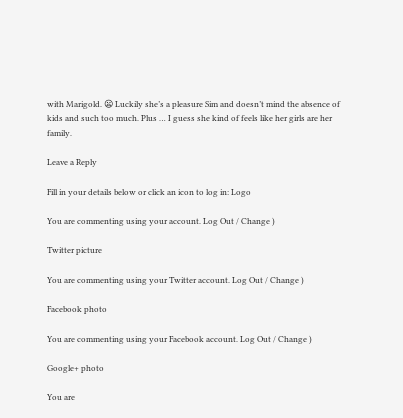with Marigold. 😦 Luckily she’s a pleasure Sim and doesn’t mind the absence of kids and such too much. Plus … I guess she kind of feels like her girls are her family.

Leave a Reply

Fill in your details below or click an icon to log in: Logo

You are commenting using your account. Log Out / Change )

Twitter picture

You are commenting using your Twitter account. Log Out / Change )

Facebook photo

You are commenting using your Facebook account. Log Out / Change )

Google+ photo

You are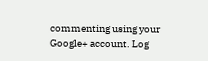commenting using your Google+ account. Log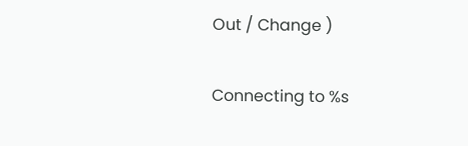Out / Change )

Connecting to %s